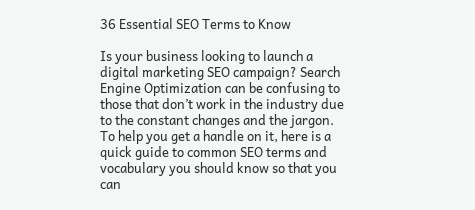36 Essential SEO Terms to Know

Is your business looking to launch a digital marketing SEO campaign? Search Engine Optimization can be confusing to those that don’t work in the industry due to the constant changes and the jargon.  To help you get a handle on it, here is a quick guide to common SEO terms and vocabulary you should know so that you can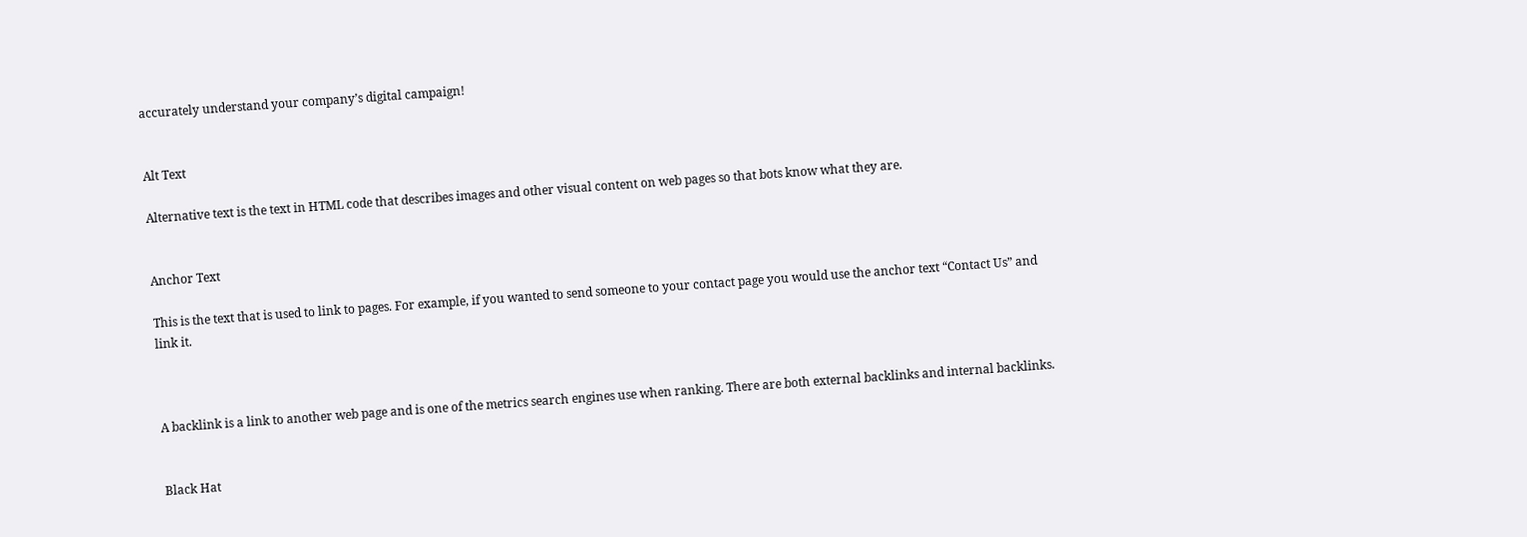accurately understand your company’s digital campaign!


Alt Text

Alternative text is the text in HTML code that describes images and other visual content on web pages so that bots know what they are.


Anchor Text

This is the text that is used to link to pages. For example, if you wanted to send someone to your contact page you would use the anchor text “Contact Us” and link it.



A backlink is a link to another web page and is one of the metrics search engines use when ranking. There are both external backlinks and internal backlinks.


Black Hat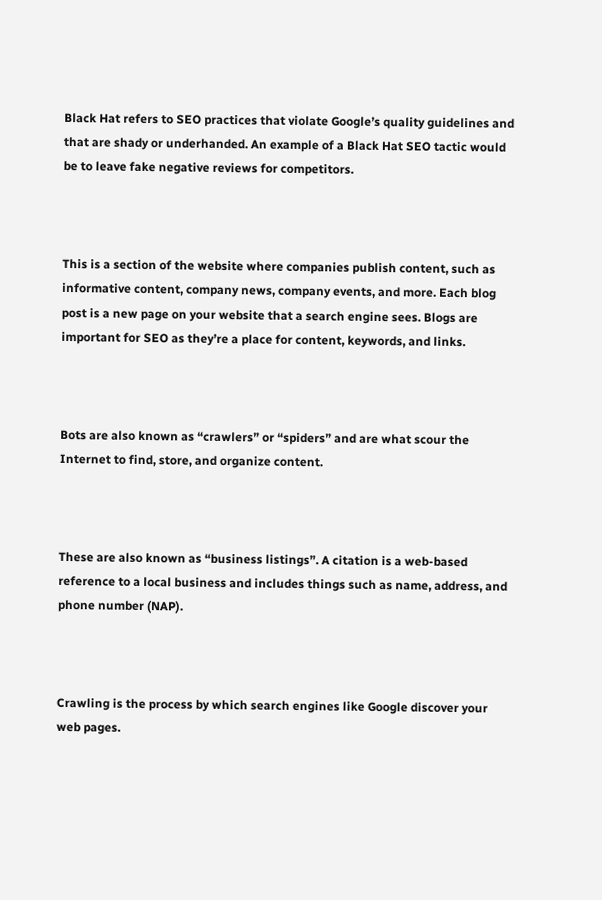Black Hat refers to SEO practices that violate Google’s quality guidelines and that are shady or underhanded. An example of a Black Hat SEO tactic would be to leave fake negative reviews for competitors.



This is a section of the website where companies publish content, such as informative content, company news, company events, and more. Each blog post is a new page on your website that a search engine sees. Blogs are important for SEO as they’re a place for content, keywords, and links.



Bots are also known as “crawlers” or “spiders” and are what scour the Internet to find, store, and organize content.



These are also known as “business listings”. A citation is a web-based reference to a local business and includes things such as name, address, and phone number (NAP).



Crawling is the process by which search engines like Google discover your web pages.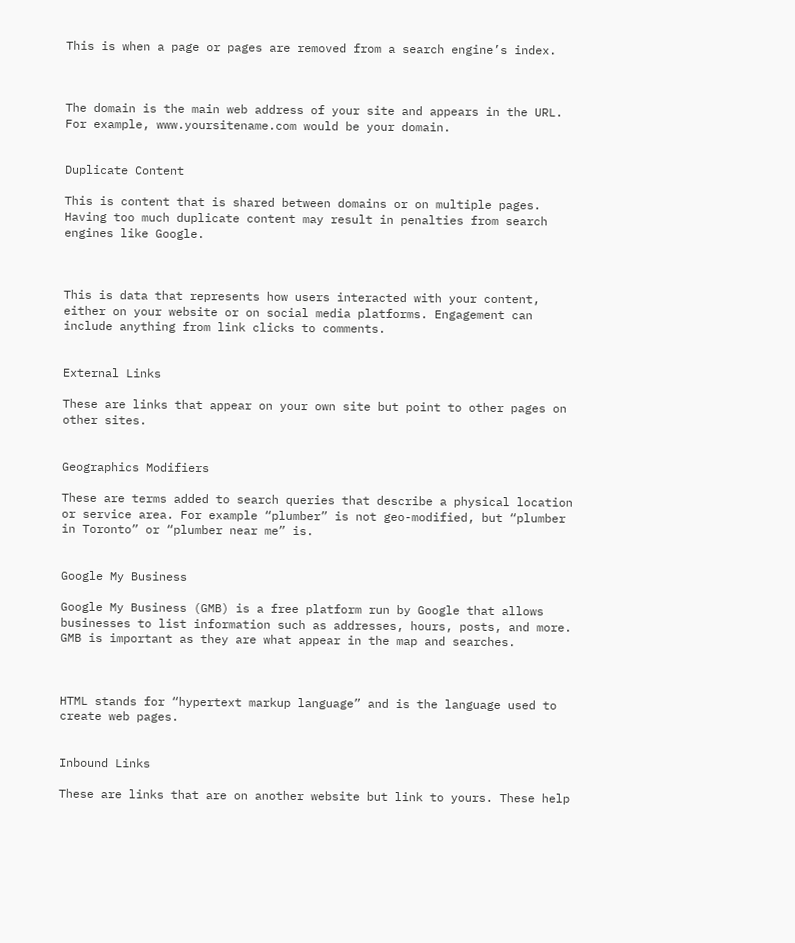This is when a page or pages are removed from a search engine’s index.



The domain is the main web address of your site and appears in the URL. For example, www.yoursitename.com would be your domain.


Duplicate Content

This is content that is shared between domains or on multiple pages. Having too much duplicate content may result in penalties from search engines like Google.



This is data that represents how users interacted with your content, either on your website or on social media platforms. Engagement can include anything from link clicks to comments.


External Links

These are links that appear on your own site but point to other pages on other sites.


Geographics Modifiers

These are terms added to search queries that describe a physical location or service area. For example “plumber” is not geo-modified, but “plumber in Toronto” or “plumber near me” is.


Google My Business

Google My Business (GMB) is a free platform run by Google that allows businesses to list information such as addresses, hours, posts, and more. GMB is important as they are what appear in the map and searches.



HTML stands for “hypertext markup language” and is the language used to create web pages.


Inbound Links

These are links that are on another website but link to yours. These help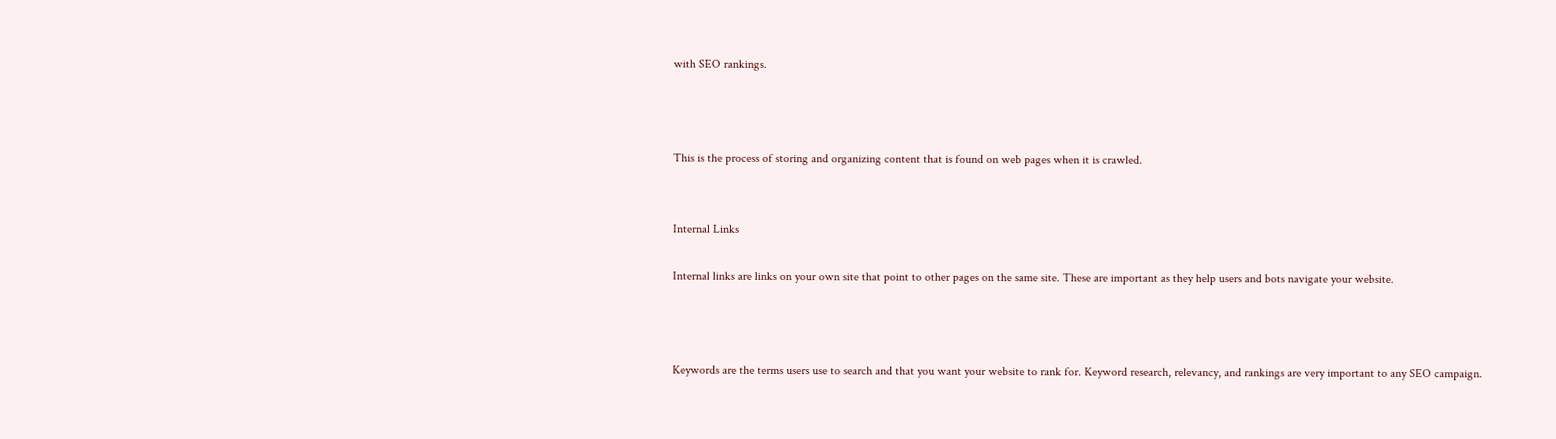with SEO rankings.



This is the process of storing and organizing content that is found on web pages when it is crawled.


Internal Links

Internal links are links on your own site that point to other pages on the same site. These are important as they help users and bots navigate your website.



Keywords are the terms users use to search and that you want your website to rank for. Keyword research, relevancy, and rankings are very important to any SEO campaign.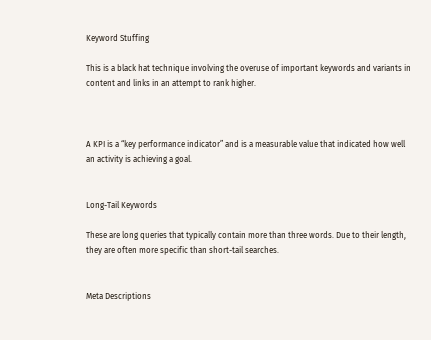Keyword Stuffing

This is a black hat technique involving the overuse of important keywords and variants in content and links in an attempt to rank higher.



A KPI is a “key performance indicator” and is a measurable value that indicated how well an activity is achieving a goal.


Long-Tail Keywords

These are long queries that typically contain more than three words. Due to their length, they are often more specific than short-tail searches.


Meta Descriptions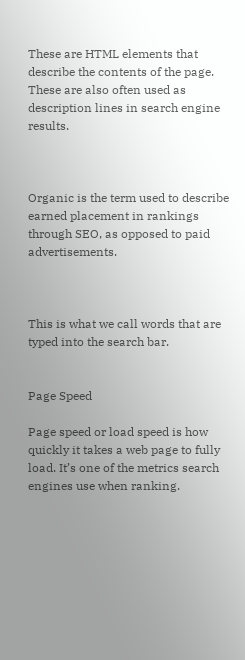These are HTML elements that describe the contents of the page. These are also often used as description lines in search engine results.



Organic is the term used to describe earned placement in rankings through SEO, as opposed to paid advertisements.



This is what we call words that are typed into the search bar.


Page Speed

Page speed or load speed is how quickly it takes a web page to fully load. It’s one of the metrics search engines use when ranking.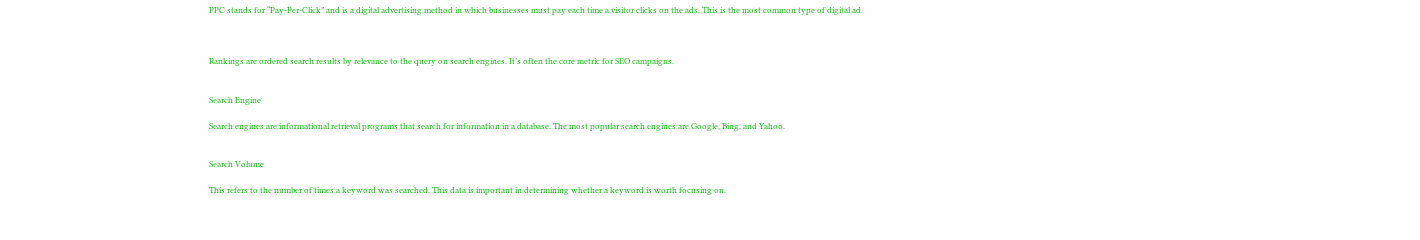PPC stands for “Pay-Per-Click” and is a digital advertising method in which businesses must pay each time a visitor clicks on the ads. This is the most common type of digital ad.



Rankings are ordered search results by relevance to the query on search engines. It’s often the core metric for SEO campaigns.


Search Engine

Search engines are informational retrieval programs that search for information in a database. The most popular search engines are Google, Bing, and Yahoo.


Search Volume

This refers to the number of times a keyword was searched. This data is important in determining whether a keyword is worth focusing on.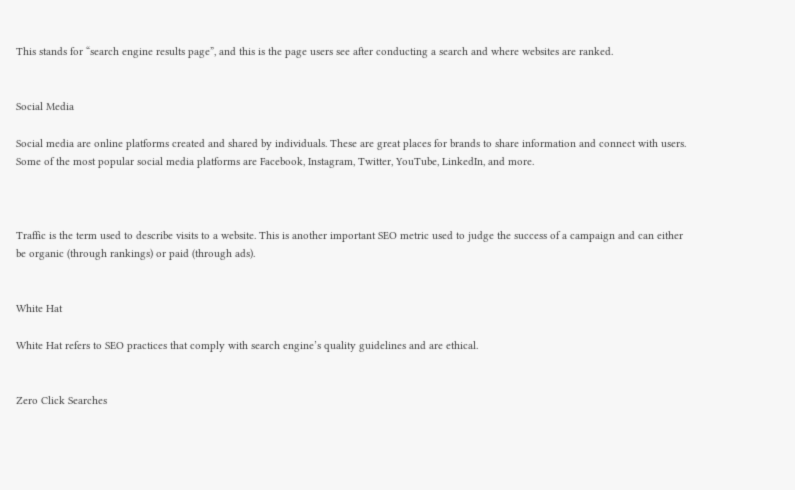This stands for “search engine results page”, and this is the page users see after conducting a search and where websites are ranked.


Social Media

Social media are online platforms created and shared by individuals. These are great places for brands to share information and connect with users. Some of the most popular social media platforms are Facebook, Instagram, Twitter, YouTube, LinkedIn, and more.



Traffic is the term used to describe visits to a website. This is another important SEO metric used to judge the success of a campaign and can either be organic (through rankings) or paid (through ads).


White Hat

White Hat refers to SEO practices that comply with search engine’s quality guidelines and are ethical.


Zero Click Searches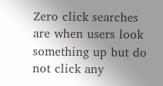Zero click searches are when users look something up but do not click any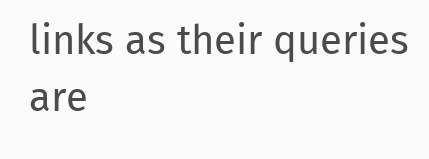links as their queries are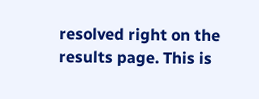resolved right on the results page. This is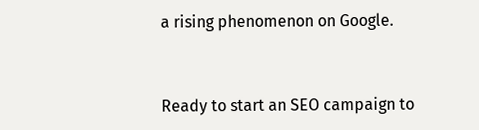a rising phenomenon on Google.


Ready to start an SEO campaign to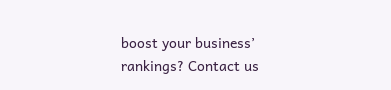boost your business’ rankings? Contact us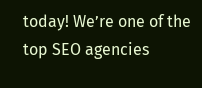today! We’re one of the top SEO agencies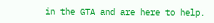in the GTA and are here to help.